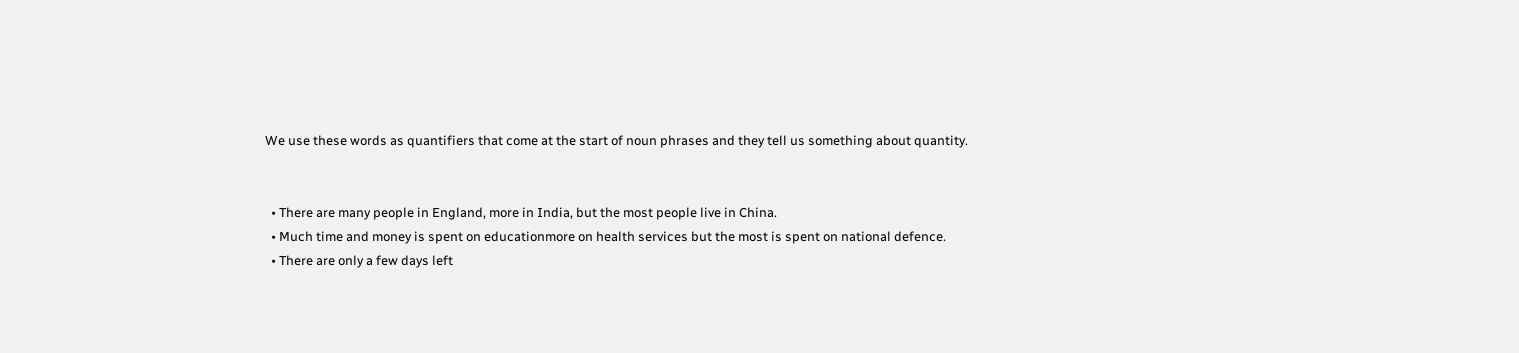We use these words as quantifiers that come at the start of noun phrases and they tell us something about quantity.


  • There are many people in England, more in India, but the most people live in China.
  • Much time and money is spent on educationmore on health services but the most is spent on national defence.
  • There are only a few days left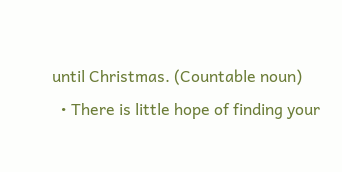until Christmas. (Countable noun)
  • There is little hope of finding your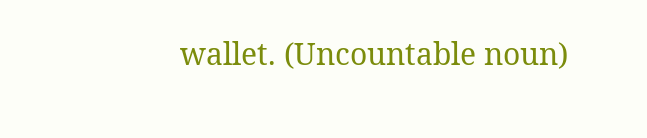wallet. (Uncountable noun)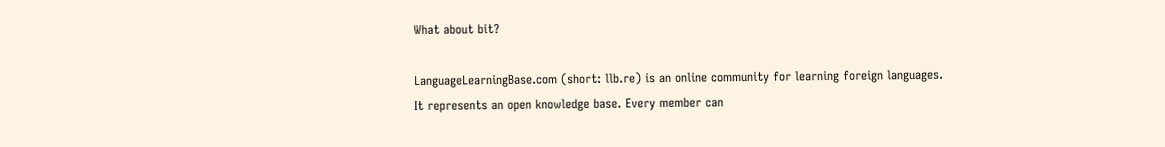What about bit?

LanguageLearningBase.com (short: llb.re) is an online community for learning foreign languages.
It represents an open knowledge base. Every member can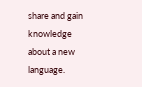share and gain knowledge about a new language.